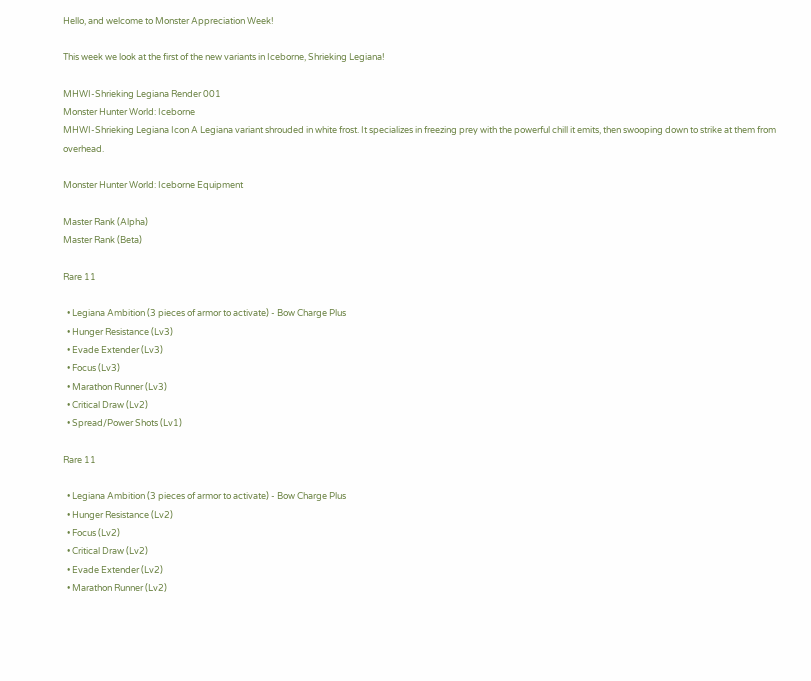Hello, and welcome to Monster Appreciation Week!

This week we look at the first of the new variants in Iceborne, Shrieking Legiana!

MHWI-Shrieking Legiana Render 001
Monster Hunter World: Iceborne
MHWI-Shrieking Legiana Icon A Legiana variant shrouded in white frost. It specializes in freezing prey with the powerful chill it emits, then swooping down to strike at them from overhead.

Monster Hunter World: Iceborne Equipment

Master Rank (Alpha)
Master Rank (Beta)

Rare 11

  • Legiana Ambition (3 pieces of armor to activate) - Bow Charge Plus
  • Hunger Resistance (Lv3)
  • Evade Extender (Lv3)
  • Focus (Lv3)
  • Marathon Runner (Lv3)
  • Critical Draw (Lv2)
  • Spread/Power Shots (Lv1)

Rare 11

  • Legiana Ambition (3 pieces of armor to activate) - Bow Charge Plus
  • Hunger Resistance (Lv2)
  • Focus (Lv2)
  • Critical Draw (Lv2)
  • Evade Extender (Lv2)
  • Marathon Runner (Lv2)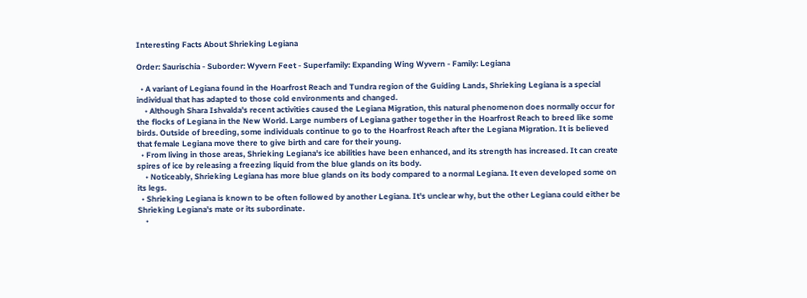Interesting Facts About Shrieking Legiana

Order: Saurischia - Suborder: Wyvern Feet - Superfamily: Expanding Wing Wyvern - Family: Legiana

  • A variant of Legiana found in the Hoarfrost Reach and Tundra region of the Guiding Lands, Shrieking Legiana is a special individual that has adapted to those cold environments and changed.
    • Although Shara Ishvalda's recent activities caused the Legiana Migration, this natural phenomenon does normally occur for the flocks of Legiana in the New World. Large numbers of Legiana gather together in the Hoarfrost Reach to breed like some birds. Outside of breeding, some individuals continue to go to the Hoarfrost Reach after the Legiana Migration. It is believed that female Legiana move there to give birth and care for their young.
  • From living in those areas, Shrieking Legiana's ice abilities have been enhanced, and its strength has increased. It can create spires of ice by releasing a freezing liquid from the blue glands on its body.
    • Noticeably, Shrieking Legiana has more blue glands on its body compared to a normal Legiana. It even developed some on its legs.
  • Shrieking Legiana is known to be often followed by another Legiana. It's unclear why, but the other Legiana could either be Shrieking Legiana's mate or its subordinate.
    •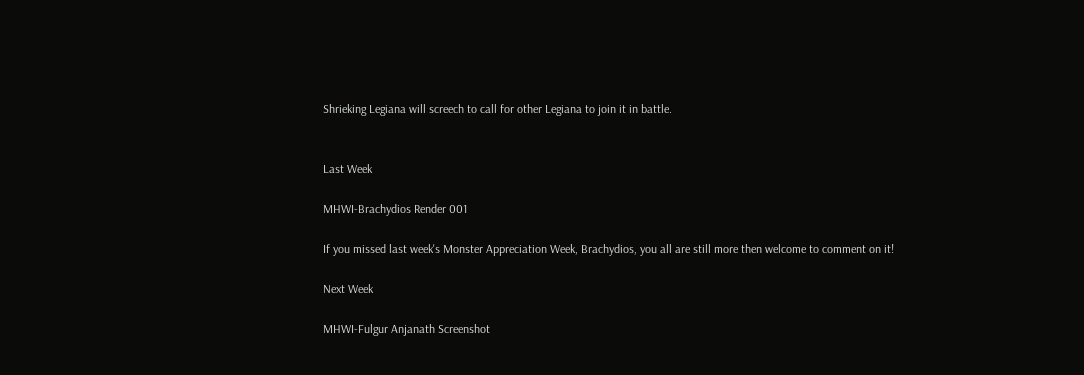Shrieking Legiana will screech to call for other Legiana to join it in battle.


Last Week

MHWI-Brachydios Render 001

If you missed last week's Monster Appreciation Week, Brachydios, you all are still more then welcome to comment on it!

Next Week

MHWI-Fulgur Anjanath Screenshot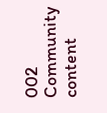002
Community content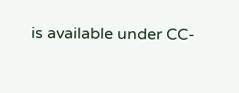is available under CC-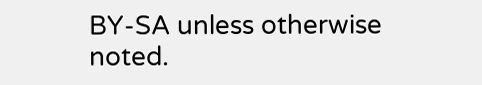BY-SA unless otherwise noted.